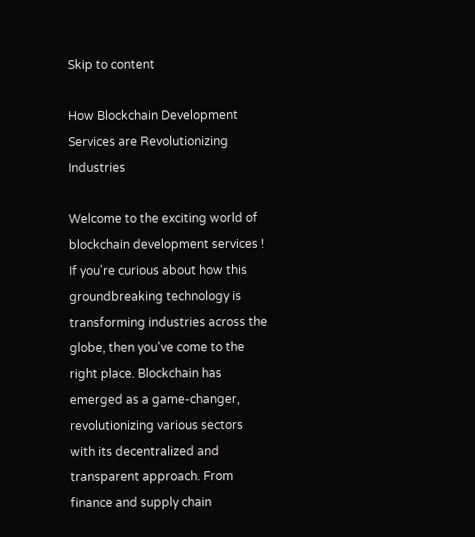Skip to content

How Blockchain Development Services are Revolutionizing Industries

Welcome to the exciting world of blockchain development services ! If you're curious about how this groundbreaking technology is transforming industries across the globe, then you've come to the right place. Blockchain has emerged as a game-changer, revolutionizing various sectors with its decentralized and transparent approach. From finance and supply chain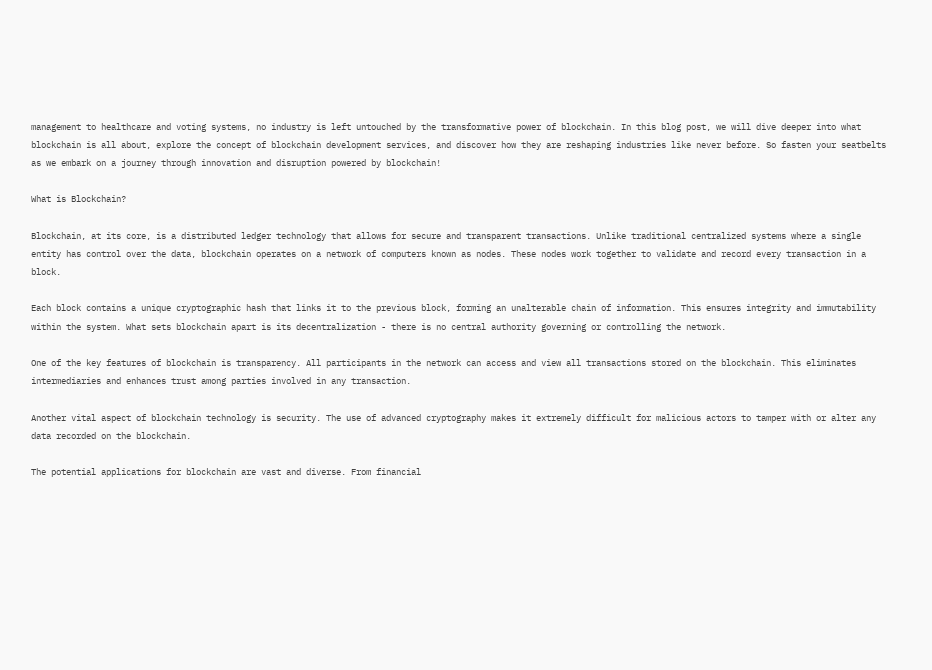management to healthcare and voting systems, no industry is left untouched by the transformative power of blockchain. In this blog post, we will dive deeper into what blockchain is all about, explore the concept of blockchain development services, and discover how they are reshaping industries like never before. So fasten your seatbelts as we embark on a journey through innovation and disruption powered by blockchain!

What is Blockchain?

Blockchain, at its core, is a distributed ledger technology that allows for secure and transparent transactions. Unlike traditional centralized systems where a single entity has control over the data, blockchain operates on a network of computers known as nodes. These nodes work together to validate and record every transaction in a block.

Each block contains a unique cryptographic hash that links it to the previous block, forming an unalterable chain of information. This ensures integrity and immutability within the system. What sets blockchain apart is its decentralization - there is no central authority governing or controlling the network.

One of the key features of blockchain is transparency. All participants in the network can access and view all transactions stored on the blockchain. This eliminates intermediaries and enhances trust among parties involved in any transaction.

Another vital aspect of blockchain technology is security. The use of advanced cryptography makes it extremely difficult for malicious actors to tamper with or alter any data recorded on the blockchain.

The potential applications for blockchain are vast and diverse. From financial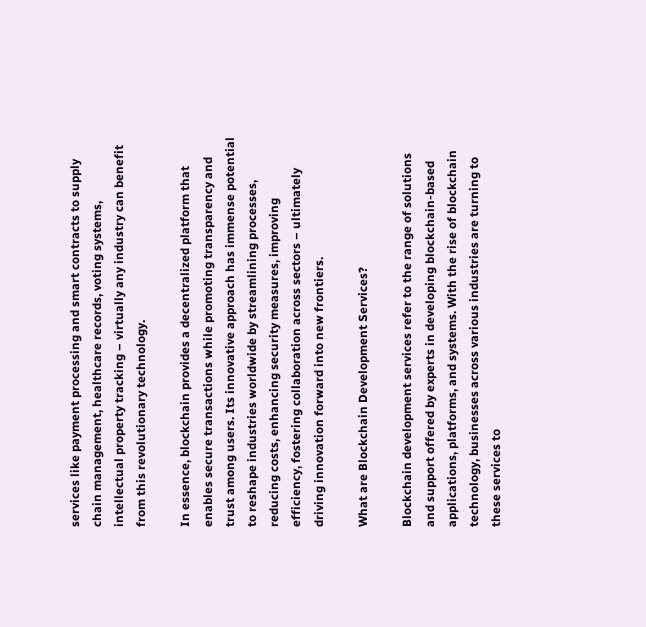services like payment processing and smart contracts to supply chain management, healthcare records, voting systems, intellectual property tracking – virtually any industry can benefit from this revolutionary technology.

In essence, blockchain provides a decentralized platform that enables secure transactions while promoting transparency and trust among users. Its innovative approach has immense potential to reshape industries worldwide by streamlining processes, reducing costs, enhancing security measures, improving efficiency, fostering collaboration across sectors – ultimately driving innovation forward into new frontiers.

What are Blockchain Development Services?

Blockchain development services refer to the range of solutions and support offered by experts in developing blockchain-based applications, platforms, and systems. With the rise of blockchain technology, businesses across various industries are turning to these services to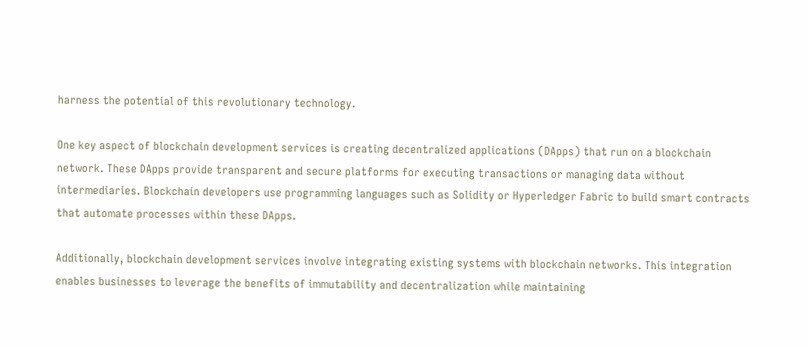harness the potential of this revolutionary technology.

One key aspect of blockchain development services is creating decentralized applications (DApps) that run on a blockchain network. These DApps provide transparent and secure platforms for executing transactions or managing data without intermediaries. Blockchain developers use programming languages such as Solidity or Hyperledger Fabric to build smart contracts that automate processes within these DApps.

Additionally, blockchain development services involve integrating existing systems with blockchain networks. This integration enables businesses to leverage the benefits of immutability and decentralization while maintaining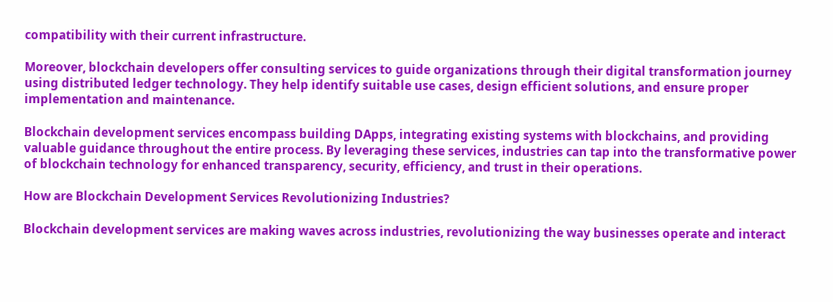compatibility with their current infrastructure.

Moreover, blockchain developers offer consulting services to guide organizations through their digital transformation journey using distributed ledger technology. They help identify suitable use cases, design efficient solutions, and ensure proper implementation and maintenance.

Blockchain development services encompass building DApps, integrating existing systems with blockchains, and providing valuable guidance throughout the entire process. By leveraging these services, industries can tap into the transformative power of blockchain technology for enhanced transparency, security, efficiency, and trust in their operations.

How are Blockchain Development Services Revolutionizing Industries?

Blockchain development services are making waves across industries, revolutionizing the way businesses operate and interact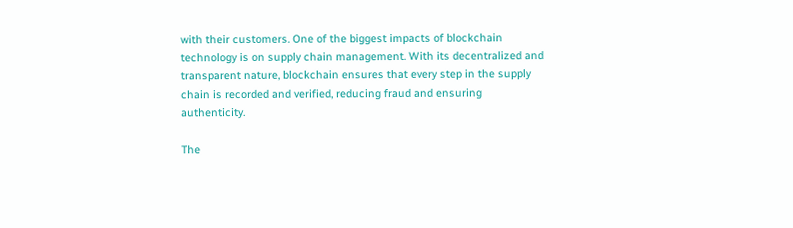with their customers. One of the biggest impacts of blockchain technology is on supply chain management. With its decentralized and transparent nature, blockchain ensures that every step in the supply chain is recorded and verified, reducing fraud and ensuring authenticity.

The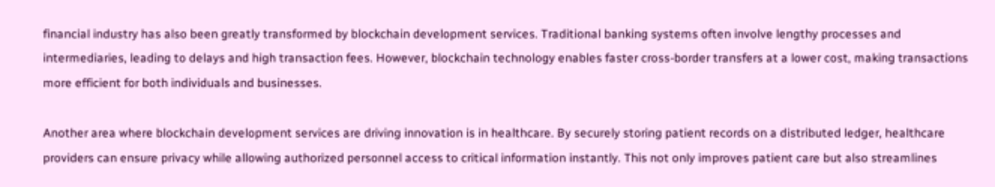financial industry has also been greatly transformed by blockchain development services. Traditional banking systems often involve lengthy processes and intermediaries, leading to delays and high transaction fees. However, blockchain technology enables faster cross-border transfers at a lower cost, making transactions more efficient for both individuals and businesses.

Another area where blockchain development services are driving innovation is in healthcare. By securely storing patient records on a distributed ledger, healthcare providers can ensure privacy while allowing authorized personnel access to critical information instantly. This not only improves patient care but also streamlines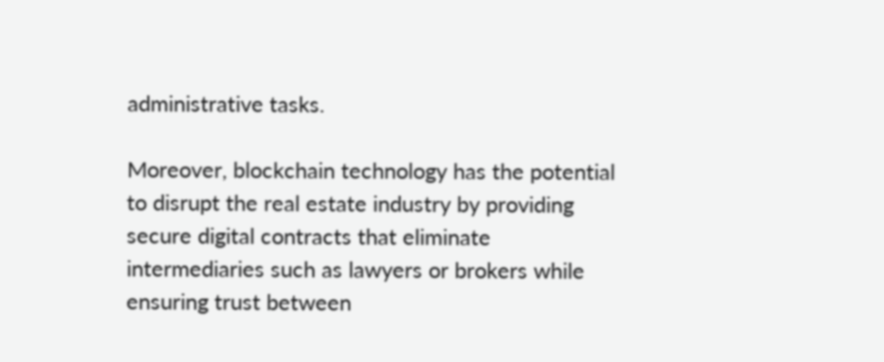administrative tasks.

Moreover, blockchain technology has the potential to disrupt the real estate industry by providing secure digital contracts that eliminate intermediaries such as lawyers or brokers while ensuring trust between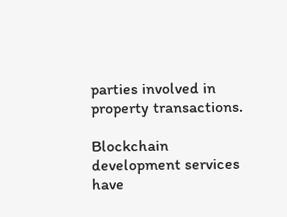parties involved in property transactions.

Blockchain development services have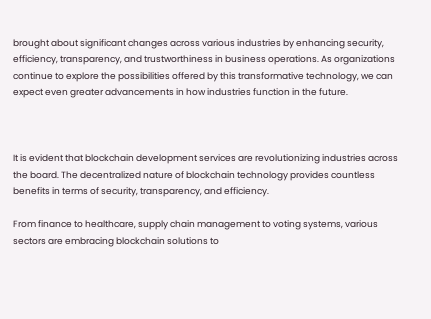brought about significant changes across various industries by enhancing security, efficiency, transparency, and trustworthiness in business operations. As organizations continue to explore the possibilities offered by this transformative technology, we can expect even greater advancements in how industries function in the future.



It is evident that blockchain development services are revolutionizing industries across the board. The decentralized nature of blockchain technology provides countless benefits in terms of security, transparency, and efficiency.

From finance to healthcare, supply chain management to voting systems, various sectors are embracing blockchain solutions to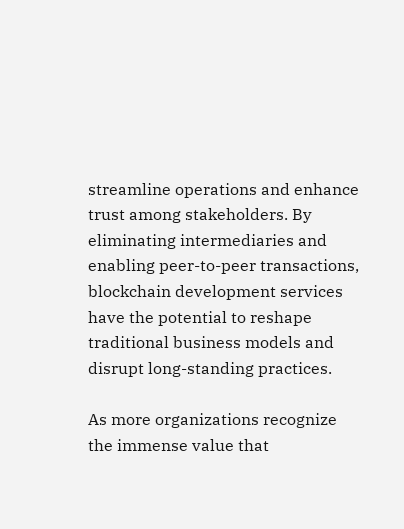streamline operations and enhance trust among stakeholders. By eliminating intermediaries and enabling peer-to-peer transactions, blockchain development services have the potential to reshape traditional business models and disrupt long-standing practices.

As more organizations recognize the immense value that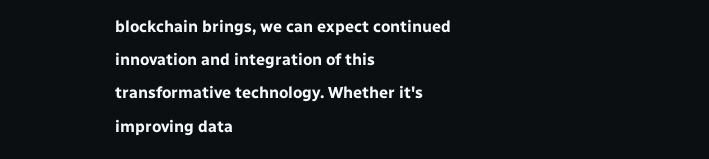blockchain brings, we can expect continued innovation and integration of this transformative technology. Whether it's improving data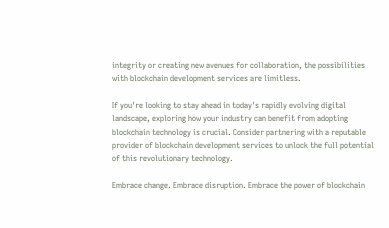integrity or creating new avenues for collaboration, the possibilities with blockchain development services are limitless.

If you're looking to stay ahead in today's rapidly evolving digital landscape, exploring how your industry can benefit from adopting blockchain technology is crucial. Consider partnering with a reputable provider of blockchain development services to unlock the full potential of this revolutionary technology.

Embrace change. Embrace disruption. Embrace the power of blockchain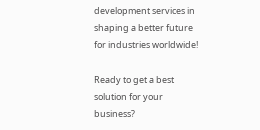development services in shaping a better future for industries worldwide!

Ready to get a best solution for your business?